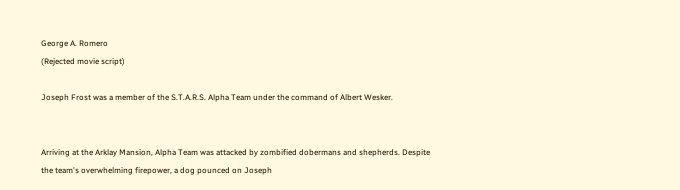George A. Romero
(Rejected movie script)

Joseph Frost was a member of the S.T.A.R.S. Alpha Team under the command of Albert Wesker.


Arriving at the Arklay Mansion, Alpha Team was attacked by zombified dobermans and shepherds. Despite the team's overwhelming firepower, a dog pounced on Joseph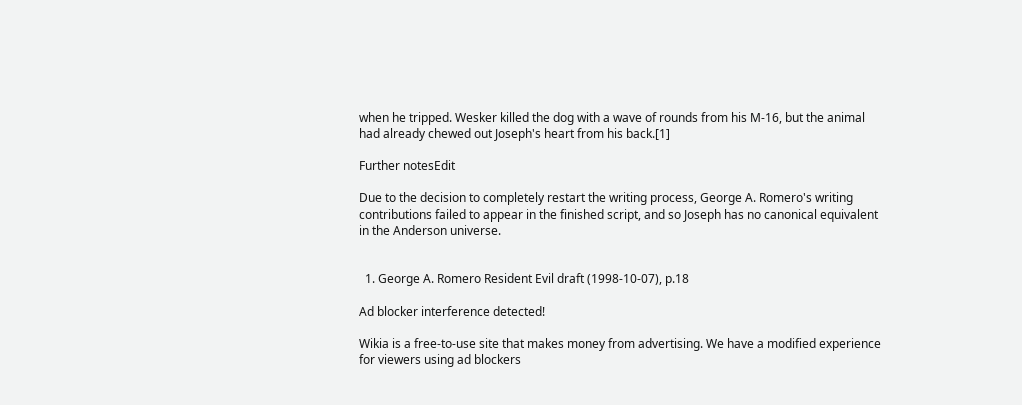when he tripped. Wesker killed the dog with a wave of rounds from his M-16, but the animal had already chewed out Joseph's heart from his back.[1]

Further notesEdit

Due to the decision to completely restart the writing process, George A. Romero's writing contributions failed to appear in the finished script, and so Joseph has no canonical equivalent in the Anderson universe.


  1. George A. Romero Resident Evil draft (1998-10-07), p.18

Ad blocker interference detected!

Wikia is a free-to-use site that makes money from advertising. We have a modified experience for viewers using ad blockers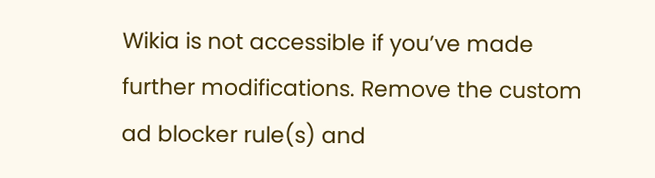Wikia is not accessible if you’ve made further modifications. Remove the custom ad blocker rule(s) and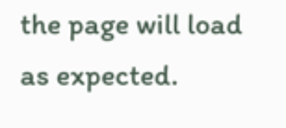the page will load as expected.